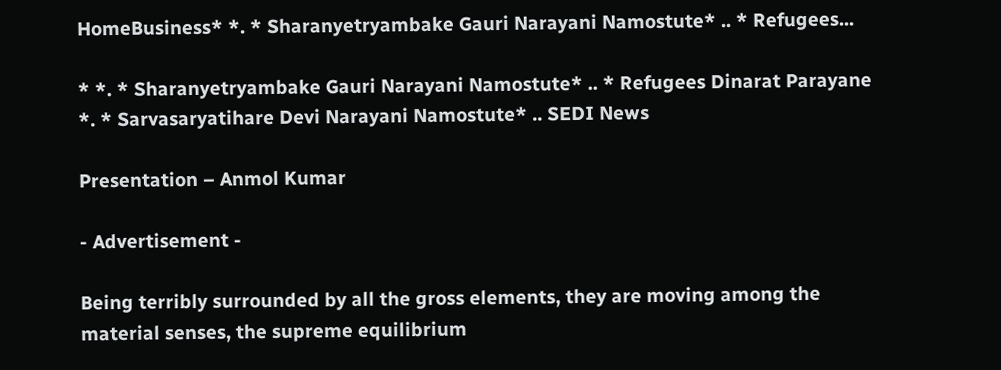HomeBusiness* *. * Sharanyetryambake Gauri Narayani Namostute* .. * Refugees...

* *. * Sharanyetryambake Gauri Narayani Namostute* .. * Refugees Dinarat Parayane *. * Sarvasaryatihare Devi Narayani Namostute* .. SEDI News

Presentation – Anmol Kumar

- Advertisement -

Being terribly surrounded by all the gross elements, they are moving among the material senses, the supreme equilibrium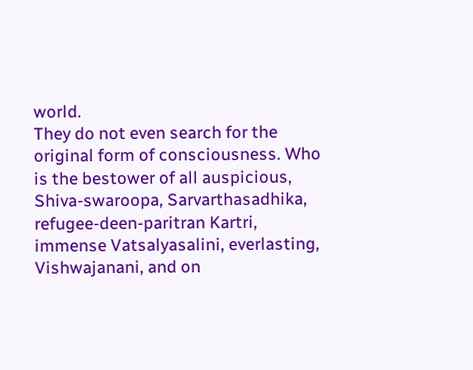world.
They do not even search for the original form of consciousness. Who is the bestower of all auspicious, Shiva-swaroopa, Sarvarthasadhika, refugee-deen-paritran Kartri, immense Vatsalyasalini, everlasting, Vishwajanani, and on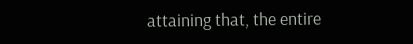attaining that, the entire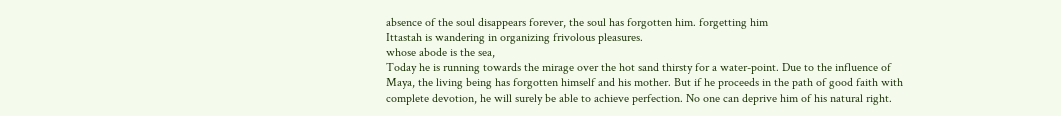absence of the soul disappears forever, the soul has forgotten him. forgetting him
Ittastah is wandering in organizing frivolous pleasures.
whose abode is the sea,
Today he is running towards the mirage over the hot sand thirsty for a water-point. Due to the influence of Maya, the living being has forgotten himself and his mother. But if he proceeds in the path of good faith with complete devotion, he will surely be able to achieve perfection. No one can deprive him of his natural right.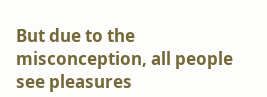But due to the misconception, all people see pleasures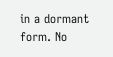in a dormant form. No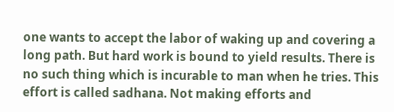one wants to accept the labor of waking up and covering a long path. But hard work is bound to yield results. There is no such thing which is incurable to man when he tries. This effort is called sadhana. Not making efforts and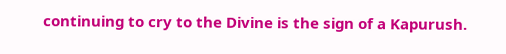continuing to cry to the Divine is the sign of a Kapurush.